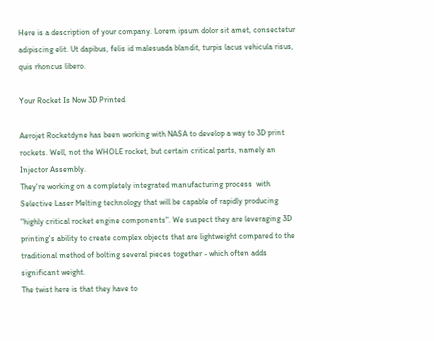Here is a description of your company. Lorem ipsum dolor sit amet, consectetur adipiscing elit. Ut dapibus, felis id malesuada blandit, turpis lacus vehicula risus, quis rhoncus libero.

Your Rocket Is Now 3D Printed

Aerojet Rocketdyne has been working with NASA to develop a way to 3D print rockets. Well, not the WHOLE rocket, but certain critical parts, namely an Injector Assembly.
They're working on a completely integrated manufacturing process  with Selective Laser Melting technology that will be capable of rapidly producing "highly critical rocket engine components". We suspect they are leveraging 3D printing's ability to create complex objects that are lightweight compared to the traditional method of bolting several pieces together - which often adds significant weight.
The twist here is that they have to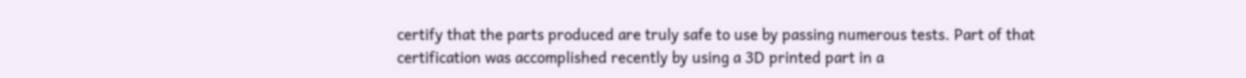certify that the parts produced are truly safe to use by passing numerous tests. Part of that certification was accomplished recently by using a 3D printed part in a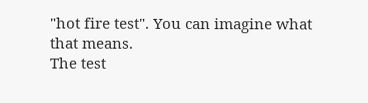"hot fire test". You can imagine what that means.
The test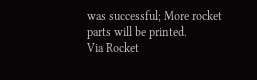was successful; More rocket parts will be printed.
Via Rocket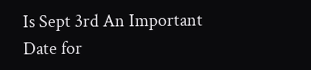Is Sept 3rd An Important Date for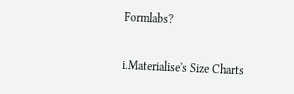Formlabs?

i.Materialise's Size Charts